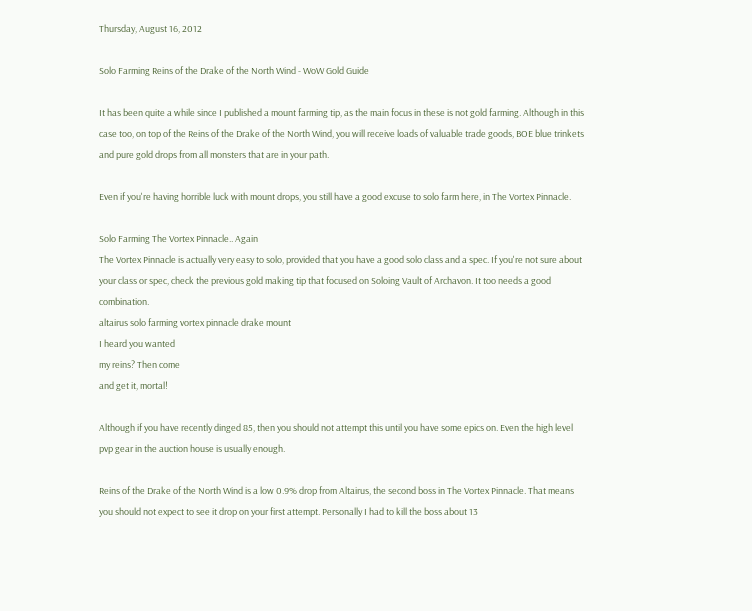Thursday, August 16, 2012

Solo Farming Reins of the Drake of the North Wind - WoW Gold Guide

It has been quite a while since I published a mount farming tip, as the main focus in these is not gold farming. Although in this case too, on top of the Reins of the Drake of the North Wind, you will receive loads of valuable trade goods, BOE blue trinkets and pure gold drops from all monsters that are in your path.

Even if you're having horrible luck with mount drops, you still have a good excuse to solo farm here, in The Vortex Pinnacle.

Solo Farming The Vortex Pinnacle.. Again
The Vortex Pinnacle is actually very easy to solo, provided that you have a good solo class and a spec. If you're not sure about your class or spec, check the previous gold making tip that focused on Soloing Vault of Archavon. It too needs a good combination.
altairus solo farming vortex pinnacle drake mount
I heard you wanted
my reins? Then come
and get it, mortal!

Although if you have recently dinged 85, then you should not attempt this until you have some epics on. Even the high level pvp gear in the auction house is usually enough.

Reins of the Drake of the North Wind is a low 0.9% drop from Altairus, the second boss in The Vortex Pinnacle. That means you should not expect to see it drop on your first attempt. Personally I had to kill the boss about 13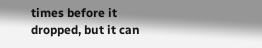times before it dropped, but it can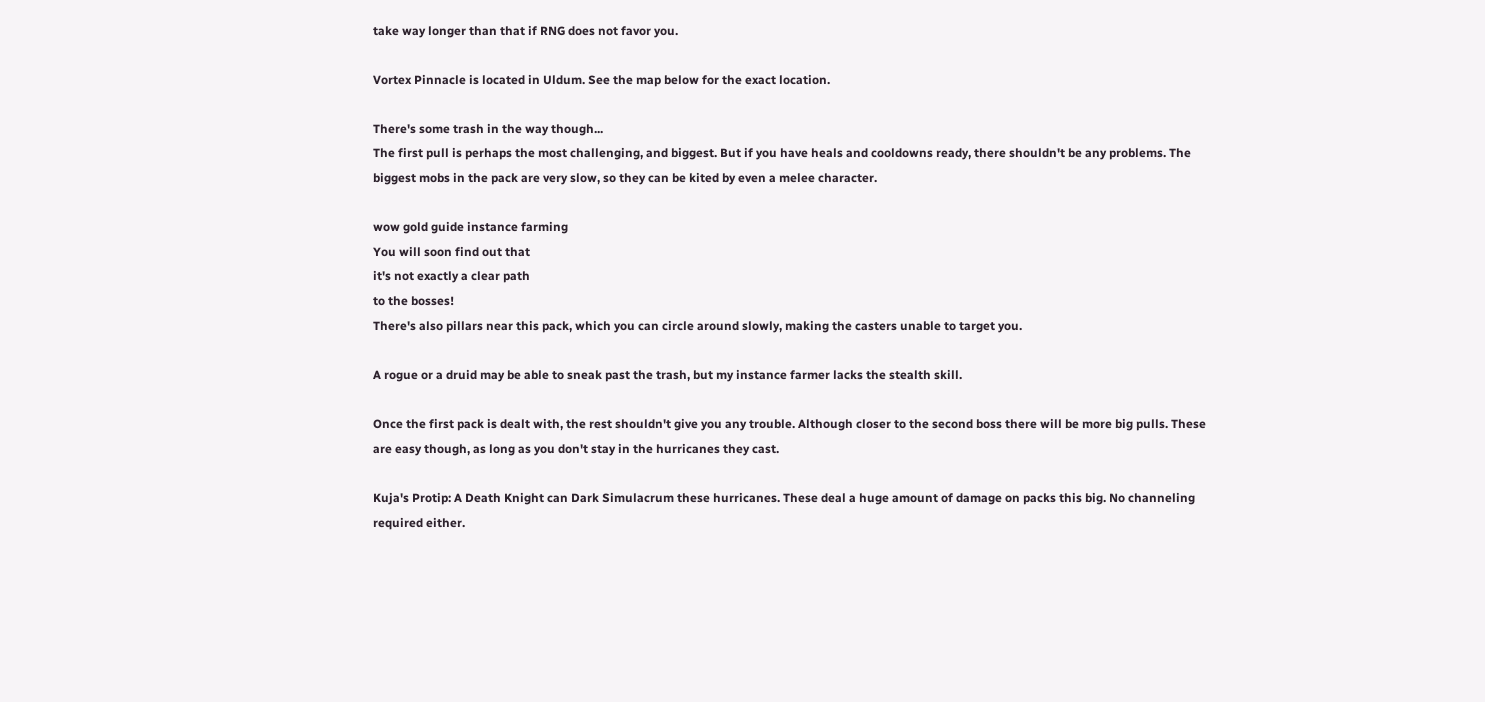take way longer than that if RNG does not favor you.

Vortex Pinnacle is located in Uldum. See the map below for the exact location.

There's some trash in the way though...
The first pull is perhaps the most challenging, and biggest. But if you have heals and cooldowns ready, there shouldn't be any problems. The biggest mobs in the pack are very slow, so they can be kited by even a melee character.

wow gold guide instance farming
You will soon find out that
it's not exactly a clear path
to the bosses!
There's also pillars near this pack, which you can circle around slowly, making the casters unable to target you.

A rogue or a druid may be able to sneak past the trash, but my instance farmer lacks the stealth skill.

Once the first pack is dealt with, the rest shouldn't give you any trouble. Although closer to the second boss there will be more big pulls. These are easy though, as long as you don't stay in the hurricanes they cast.

Kuja's Protip: A Death Knight can Dark Simulacrum these hurricanes. These deal a huge amount of damage on packs this big. No channeling required either.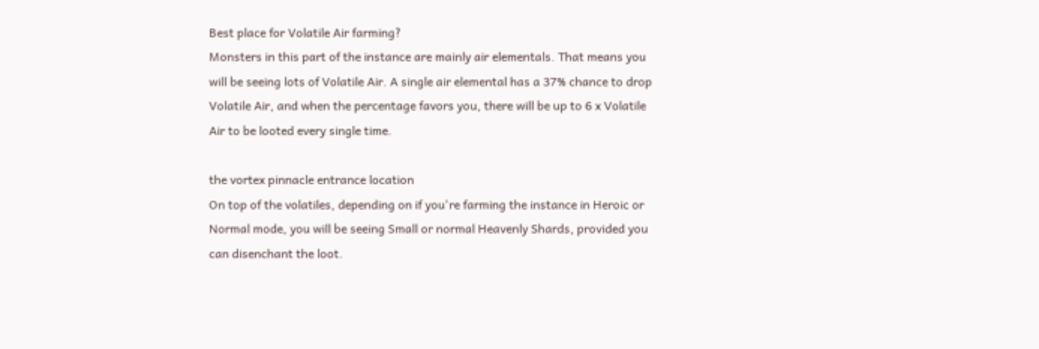Best place for Volatile Air farming?
Monsters in this part of the instance are mainly air elementals. That means you will be seeing lots of Volatile Air. A single air elemental has a 37% chance to drop Volatile Air, and when the percentage favors you, there will be up to 6 x Volatile Air to be looted every single time.

the vortex pinnacle entrance location
On top of the volatiles, depending on if you're farming the instance in Heroic or Normal mode, you will be seeing Small or normal Heavenly Shards, provided you can disenchant the loot.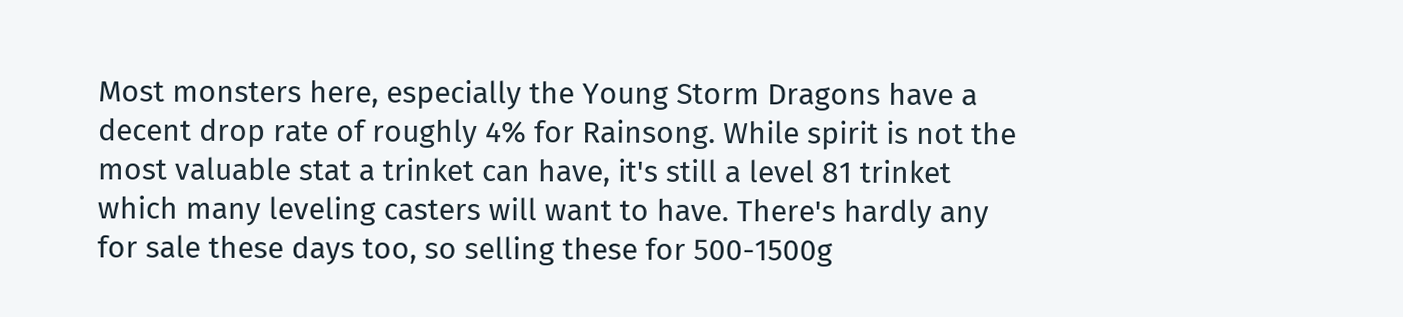Most monsters here, especially the Young Storm Dragons have a decent drop rate of roughly 4% for Rainsong. While spirit is not the most valuable stat a trinket can have, it's still a level 81 trinket which many leveling casters will want to have. There's hardly any for sale these days too, so selling these for 500-1500g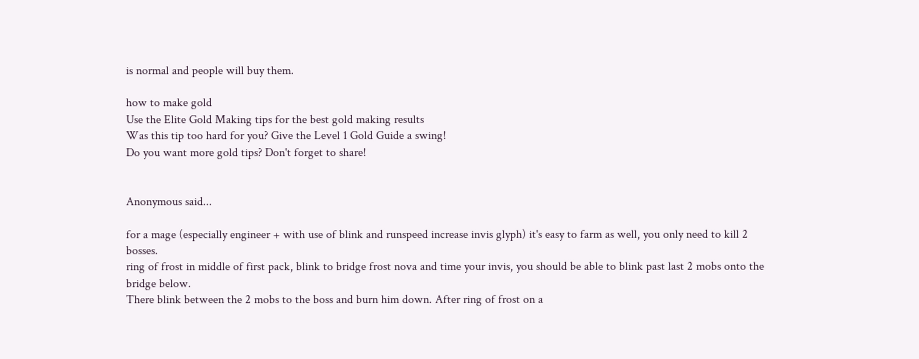is normal and people will buy them.

how to make gold
Use the Elite Gold Making tips for the best gold making results
Was this tip too hard for you? Give the Level 1 Gold Guide a swing!
Do you want more gold tips? Don't forget to share!


Anonymous said...

for a mage (especially engineer + with use of blink and runspeed increase invis glyph) it's easy to farm as well, you only need to kill 2 bosses.
ring of frost in middle of first pack, blink to bridge frost nova and time your invis, you should be able to blink past last 2 mobs onto the bridge below.
There blink between the 2 mobs to the boss and burn him down. After ring of frost on a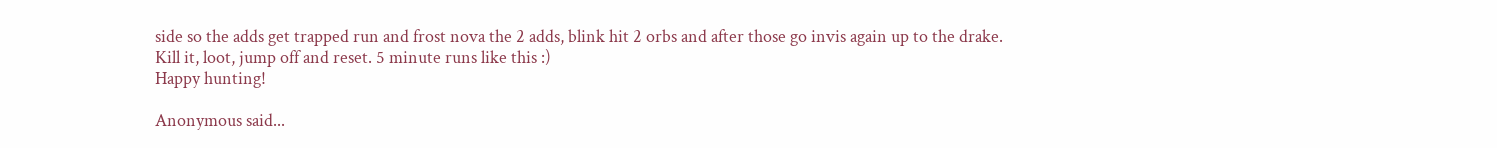side so the adds get trapped run and frost nova the 2 adds, blink hit 2 orbs and after those go invis again up to the drake.
Kill it, loot, jump off and reset. 5 minute runs like this :)
Happy hunting!

Anonymous said...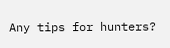Any tips for hunters?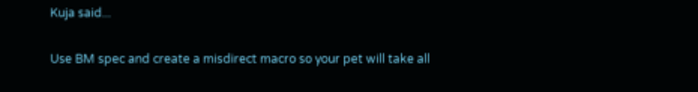Kuja said...

Use BM spec and create a misdirect macro so your pet will take all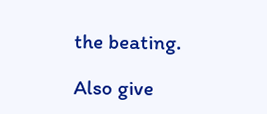the beating.

Also give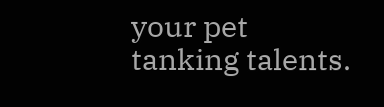your pet tanking talents.